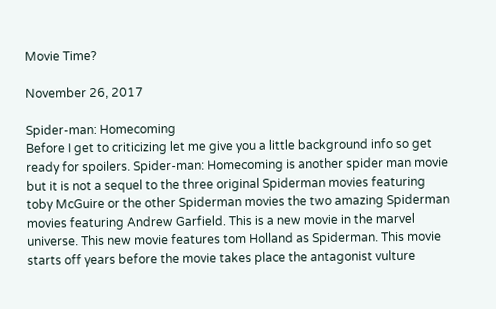Movie Time?

November 26, 2017

Spider-man: Homecoming
Before I get to criticizing let me give you a little background info so get ready for spoilers. Spider-man: Homecoming is another spider man movie but it is not a sequel to the three original Spiderman movies featuring toby McGuire or the other Spiderman movies the two amazing Spiderman movies featuring Andrew Garfield. This is a new movie in the marvel universe. This new movie features tom Holland as Spiderman. This movie starts off years before the movie takes place the antagonist vulture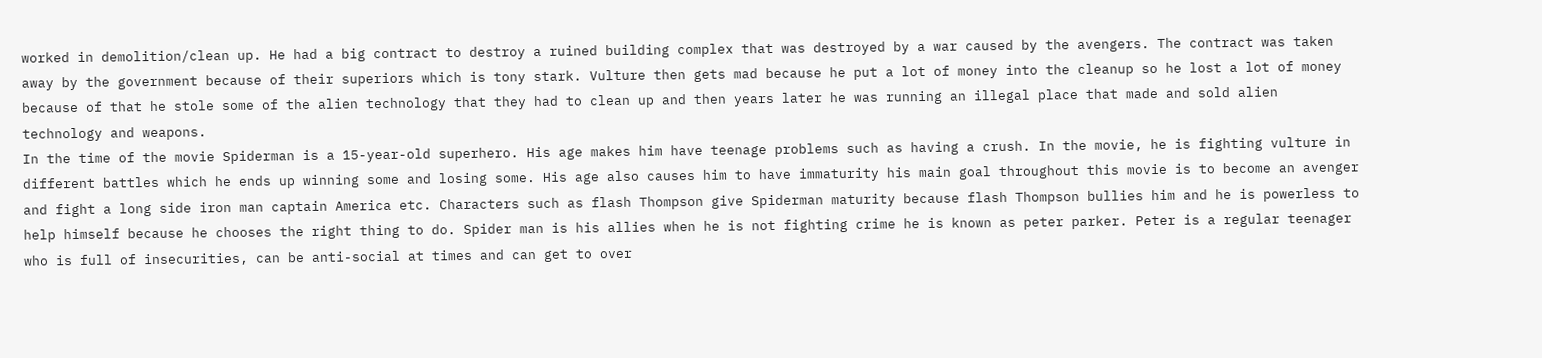worked in demolition/clean up. He had a big contract to destroy a ruined building complex that was destroyed by a war caused by the avengers. The contract was taken away by the government because of their superiors which is tony stark. Vulture then gets mad because he put a lot of money into the cleanup so he lost a lot of money because of that he stole some of the alien technology that they had to clean up and then years later he was running an illegal place that made and sold alien technology and weapons.
In the time of the movie Spiderman is a 15-year-old superhero. His age makes him have teenage problems such as having a crush. In the movie, he is fighting vulture in different battles which he ends up winning some and losing some. His age also causes him to have immaturity his main goal throughout this movie is to become an avenger and fight a long side iron man captain America etc. Characters such as flash Thompson give Spiderman maturity because flash Thompson bullies him and he is powerless to help himself because he chooses the right thing to do. Spider man is his allies when he is not fighting crime he is known as peter parker. Peter is a regular teenager who is full of insecurities, can be anti-social at times and can get to over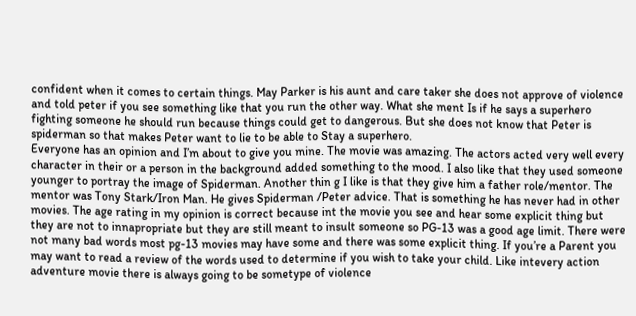confident when it comes to certain things. May Parker is his aunt and care taker she does not approve of violence and told peter if you see something like that you run the other way. What she ment Is if he says a superhero fighting someone he should run because things could get to dangerous. But she does not know that Peter is spiderman so that makes Peter want to lie to be able to Stay a superhero.
Everyone has an opinion and I’m about to give you mine. The movie was amazing. The actors acted very well every character in their or a person in the background added something to the mood. I also like that they used someone younger to portray the image of Spiderman. Another thin g I like is that they give him a father role/mentor. The mentor was Tony Stark/Iron Man. He gives Spiderman /Peter advice. That is something he has never had in other movies. The age rating in my opinion is correct because int the movie you see and hear some explicit thing but they are not to innapropriate but they are still meant to insult someone so PG-13 was a good age limit. There were not many bad words most pg-13 movies may have some and there was some explicit thing. If you’re a Parent you may want to read a review of the words used to determine if you wish to take your child. Like intevery action adventure movie there is always going to be sometype of violence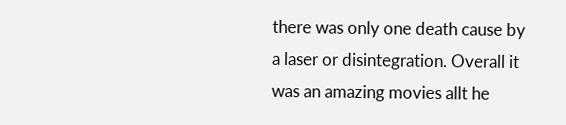there was only one death cause by a laser or disintegration. Overall it was an amazing movies allt he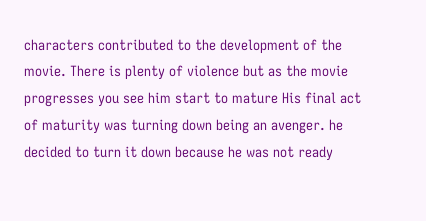characters contributed to the development of the movie. There is plenty of violence but as the movie progresses you see him start to mature His final act of maturity was turning down being an avenger. he decided to turn it down because he was not ready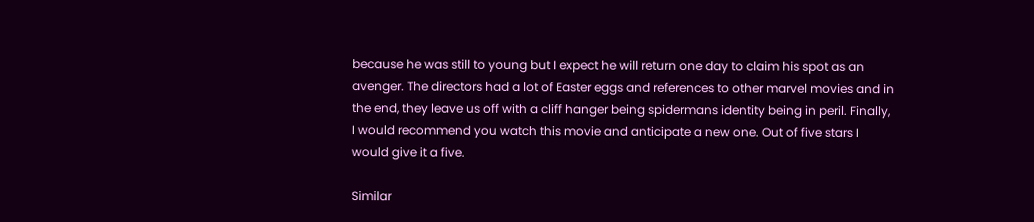because he was still to young but I expect he will return one day to claim his spot as an avenger. The directors had a lot of Easter eggs and references to other marvel movies and in the end, they leave us off with a cliff hanger being spidermans identity being in peril. Finally, I would recommend you watch this movie and anticipate a new one. Out of five stars I would give it a five.

Similar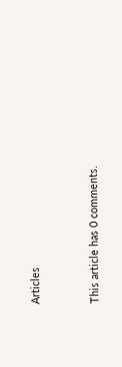Articles


This article has 0 comments.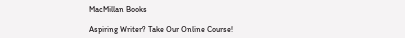MacMillan Books

Aspiring Writer? Take Our Online Course!